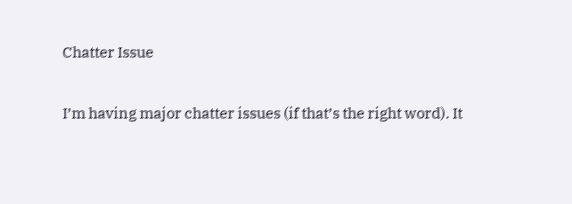Chatter Issue

I’m having major chatter issues (if that’s the right word). It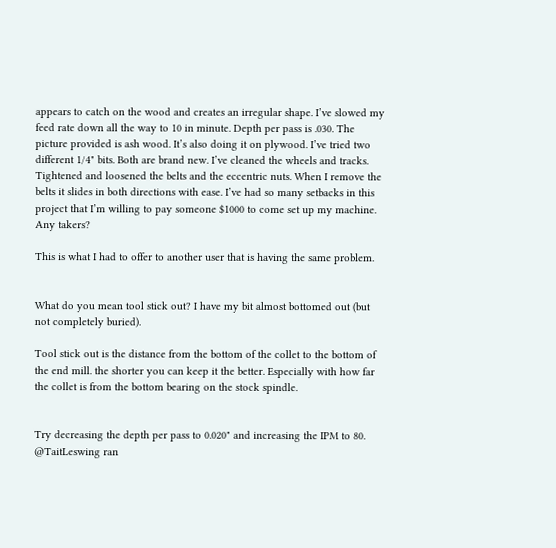appears to catch on the wood and creates an irregular shape. I’ve slowed my feed rate down all the way to 10 in minute. Depth per pass is .030. The picture provided is ash wood. It’s also doing it on plywood. I’ve tried two different 1/4" bits. Both are brand new. I’ve cleaned the wheels and tracks. Tightened and loosened the belts and the eccentric nuts. When I remove the belts it slides in both directions with ease. I’ve had so many setbacks in this project that I’m willing to pay someone $1000 to come set up my machine. Any takers?

This is what I had to offer to another user that is having the same problem.


What do you mean tool stick out? I have my bit almost bottomed out (but not completely buried).

Tool stick out is the distance from the bottom of the collet to the bottom of the end mill. the shorter you can keep it the better. Especially with how far the collet is from the bottom bearing on the stock spindle.


Try decreasing the depth per pass to 0.020" and increasing the IPM to 80. @TaitLeswing ran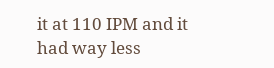it at 110 IPM and it had way less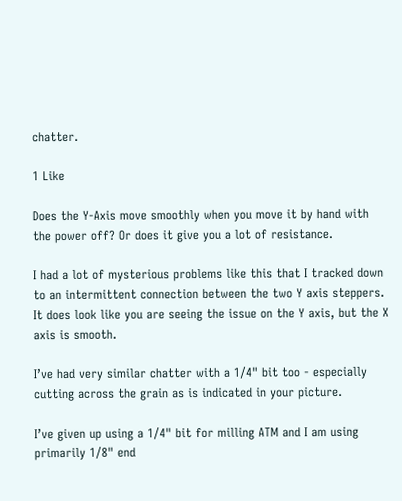chatter.

1 Like

Does the Y-Axis move smoothly when you move it by hand with the power off? Or does it give you a lot of resistance.

I had a lot of mysterious problems like this that I tracked down to an intermittent connection between the two Y axis steppers. It does look like you are seeing the issue on the Y axis, but the X axis is smooth.

I’ve had very similar chatter with a 1/4" bit too - especially cutting across the grain as is indicated in your picture.

I’ve given up using a 1/4" bit for milling ATM and I am using primarily 1/8" end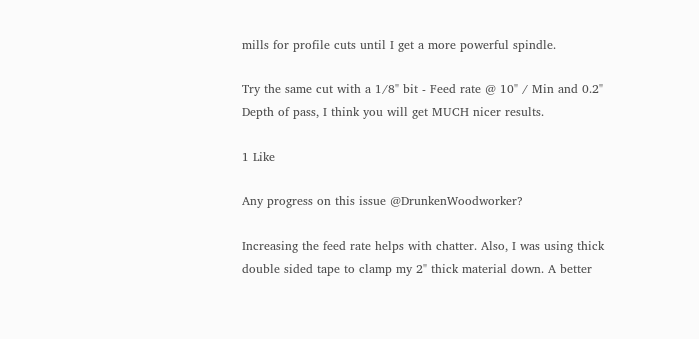mills for profile cuts until I get a more powerful spindle.

Try the same cut with a 1/8" bit - Feed rate @ 10" / Min and 0.2" Depth of pass, I think you will get MUCH nicer results.

1 Like

Any progress on this issue @DrunkenWoodworker?

Increasing the feed rate helps with chatter. Also, I was using thick double sided tape to clamp my 2" thick material down. A better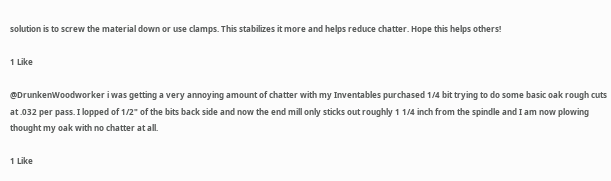solution is to screw the material down or use clamps. This stabilizes it more and helps reduce chatter. Hope this helps others!

1 Like

@DrunkenWoodworker i was getting a very annoying amount of chatter with my Inventables purchased 1/4 bit trying to do some basic oak rough cuts at .032 per pass. I lopped of 1/2" of the bits back side and now the end mill only sticks out roughly 1 1/4 inch from the spindle and I am now plowing thought my oak with no chatter at all.

1 Like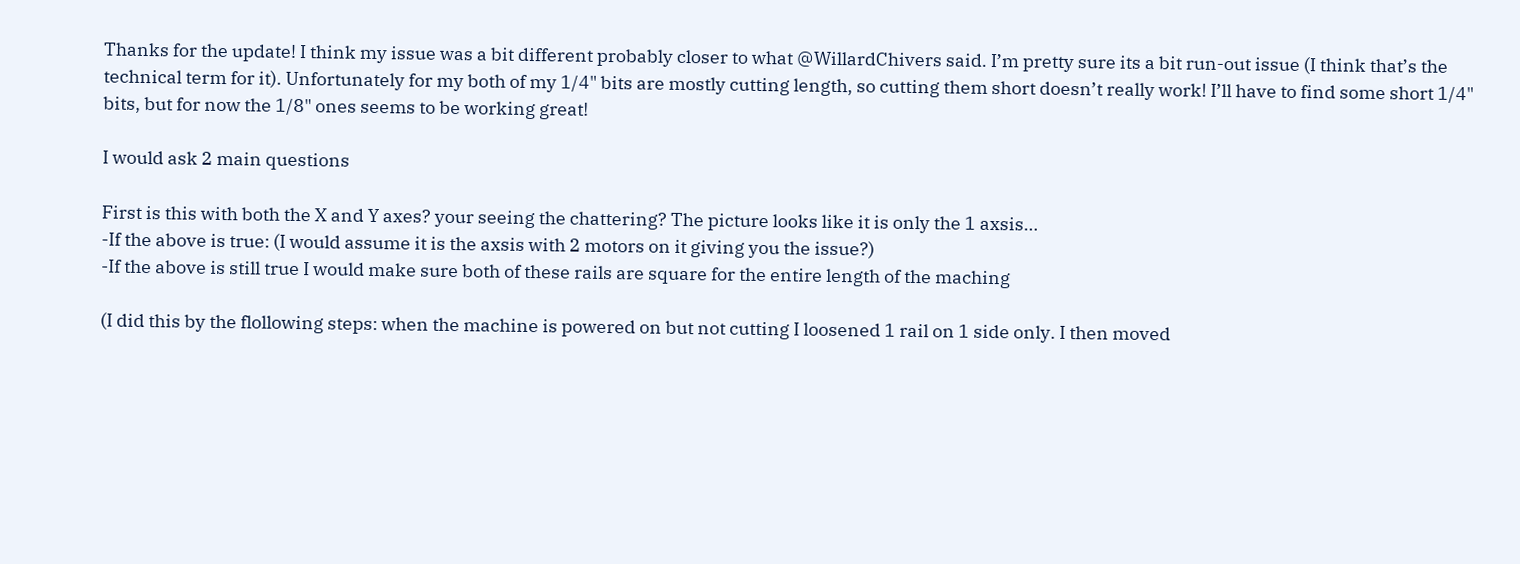Thanks for the update! I think my issue was a bit different probably closer to what @WillardChivers said. I’m pretty sure its a bit run-out issue (I think that’s the technical term for it). Unfortunately for my both of my 1/4" bits are mostly cutting length, so cutting them short doesn’t really work! I’ll have to find some short 1/4" bits, but for now the 1/8" ones seems to be working great!

I would ask 2 main questions

First is this with both the X and Y axes? your seeing the chattering? The picture looks like it is only the 1 axsis…
-If the above is true: (I would assume it is the axsis with 2 motors on it giving you the issue?)
-If the above is still true I would make sure both of these rails are square for the entire length of the maching

(I did this by the flollowing steps: when the machine is powered on but not cutting I loosened 1 rail on 1 side only. I then moved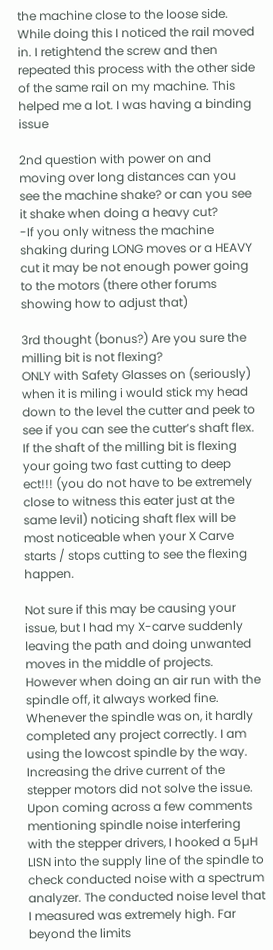the machine close to the loose side. While doing this I noticed the rail moved in. I retightend the screw and then repeated this process with the other side of the same rail on my machine. This helped me a lot. I was having a binding issue

2nd question with power on and moving over long distances can you see the machine shake? or can you see it shake when doing a heavy cut?
-If you only witness the machine shaking during LONG moves or a HEAVY cut it may be not enough power going to the motors (there other forums showing how to adjust that)

3rd thought (bonus?) Are you sure the milling bit is not flexing?
ONLY with Safety Glasses on (seriously) when it is miling i would stick my head down to the level the cutter and peek to see if you can see the cutter’s shaft flex. If the shaft of the milling bit is flexing your going two fast cutting to deep ect!!! (you do not have to be extremely close to witness this eater just at the same levil) noticing shaft flex will be most noticeable when your X Carve starts / stops cutting to see the flexing happen.

Not sure if this may be causing your issue, but I had my X-carve suddenly leaving the path and doing unwanted moves in the middle of projects. However when doing an air run with the spindle off, it always worked fine. Whenever the spindle was on, it hardly completed any project correctly. I am using the lowcost spindle by the way. Increasing the drive current of the stepper motors did not solve the issue.
Upon coming across a few comments mentioning spindle noise interfering with the stepper drivers, I hooked a 5µH LISN into the supply line of the spindle to check conducted noise with a spectrum analyzer. The conducted noise level that I measured was extremely high. Far beyond the limits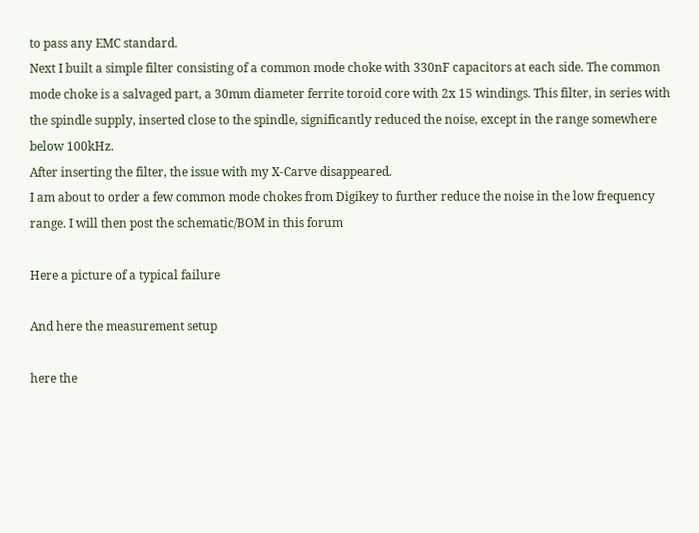to pass any EMC standard.
Next I built a simple filter consisting of a common mode choke with 330nF capacitors at each side. The common mode choke is a salvaged part, a 30mm diameter ferrite toroid core with 2x 15 windings. This filter, in series with the spindle supply, inserted close to the spindle, significantly reduced the noise, except in the range somewhere below 100kHz.
After inserting the filter, the issue with my X-Carve disappeared.
I am about to order a few common mode chokes from Digikey to further reduce the noise in the low frequency range. I will then post the schematic/BOM in this forum

Here a picture of a typical failure

And here the measurement setup

here the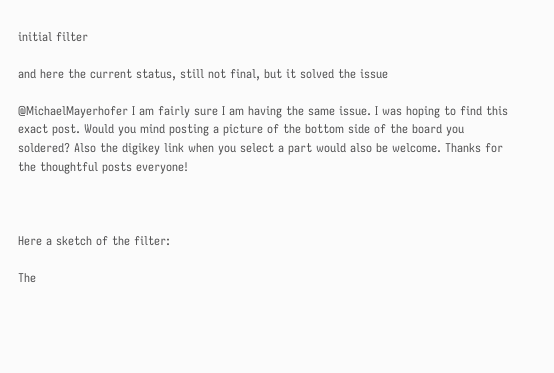initial filter

and here the current status, still not final, but it solved the issue

@MichaelMayerhofer I am fairly sure I am having the same issue. I was hoping to find this exact post. Would you mind posting a picture of the bottom side of the board you soldered? Also the digikey link when you select a part would also be welcome. Thanks for the thoughtful posts everyone!



Here a sketch of the filter:

The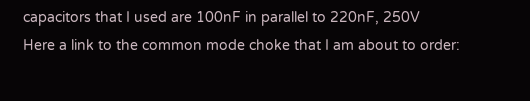capacitors that I used are 100nF in parallel to 220nF, 250V
Here a link to the common mode choke that I am about to order: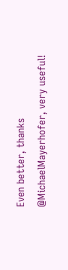Even better, thanks @MichaelMayerhofer, very useful!